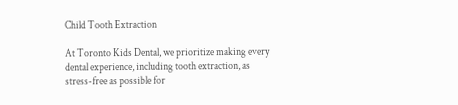Child Tooth Extraction

At Toronto Kids Dental, we prioritize making every dental experience, including tooth extraction, as stress-free as possible for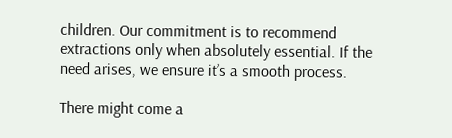children. Our commitment is to recommend extractions only when absolutely essential. If the need arises, we ensure it’s a smooth process.

There might come a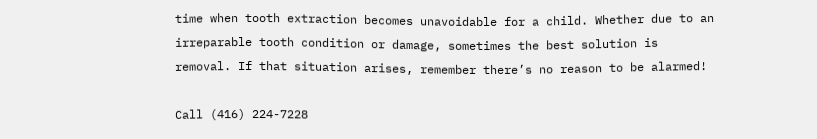time when tooth extraction becomes unavoidable for a child. Whether due to an irreparable tooth condition or damage, sometimes the best solution is removal. If that situation arises, remember there’s no reason to be alarmed!

Call (416) 224-7228